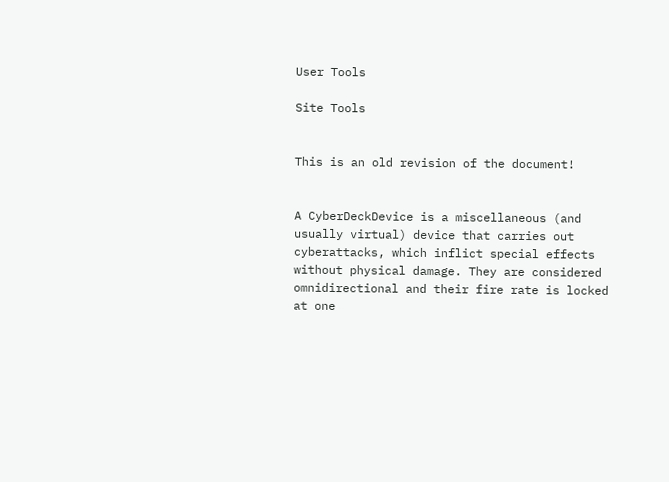User Tools

Site Tools


This is an old revision of the document!


A CyberDeckDevice is a miscellaneous (and usually virtual) device that carries out cyberattacks, which inflict special effects without physical damage. They are considered omnidirectional and their fire rate is locked at one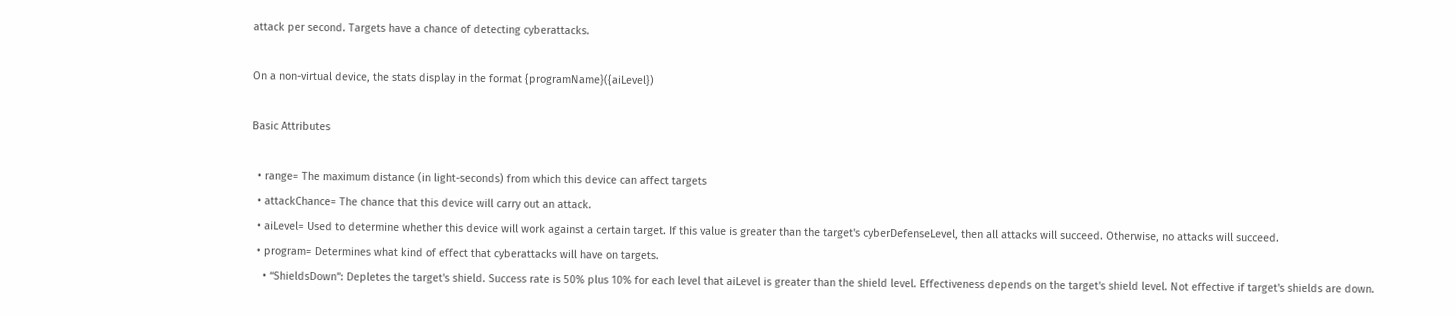attack per second. Targets have a chance of detecting cyberattacks.

On a non-virtual device, the stats display in the format {programName}({aiLevel})

Basic Attributes

  • range= The maximum distance (in light-seconds) from which this device can affect targets
  • attackChance= The chance that this device will carry out an attack.
  • aiLevel= Used to determine whether this device will work against a certain target. If this value is greater than the target's cyberDefenseLevel, then all attacks will succeed. Otherwise, no attacks will succeed.
  • program= Determines what kind of effect that cyberattacks will have on targets.
    • “ShieldsDown”: Depletes the target's shield. Success rate is 50% plus 10% for each level that aiLevel is greater than the shield level. Effectiveness depends on the target's shield level. Not effective if target's shields are down.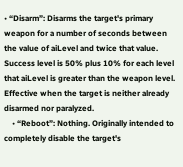• “Disarm”: Disarms the target's primary weapon for a number of seconds between the value of aiLevel and twice that value. Success level is 50% plus 10% for each level that aiLevel is greater than the weapon level. Effective when the target is neither already disarmed nor paralyzed.
    • “Reboot”: Nothing. Originally intended to completely disable the target's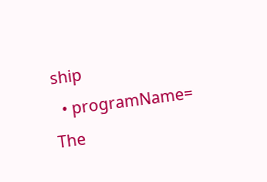ship
  • programName= The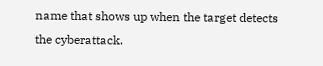name that shows up when the target detects the cyberattack.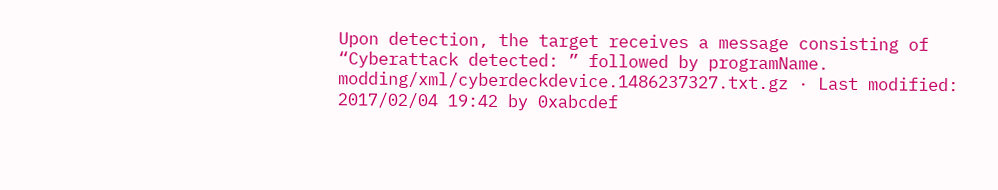Upon detection, the target receives a message consisting of “Cyberattack detected: ” followed by programName.
modding/xml/cyberdeckdevice.1486237327.txt.gz · Last modified: 2017/02/04 19:42 by 0xabcdef